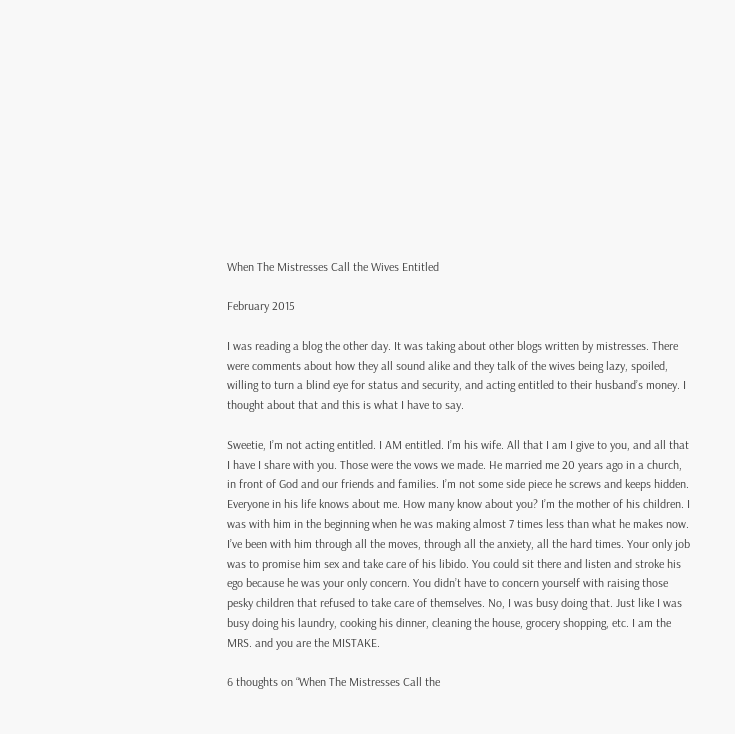When The Mistresses Call the Wives Entitled

February 2015

I was reading a blog the other day. It was taking about other blogs written by mistresses. There were comments about how they all sound alike and they talk of the wives being lazy, spoiled, willing to turn a blind eye for status and security, and acting entitled to their husband’s money. I thought about that and this is what I have to say.

Sweetie, I’m not acting entitled. I AM entitled. I’m his wife. All that I am I give to you, and all that I have I share with you. Those were the vows we made. He married me 20 years ago in a church, in front of God and our friends and families. I’m not some side piece he screws and keeps hidden. Everyone in his life knows about me. How many know about you? I’m the mother of his children. I was with him in the beginning when he was making almost 7 times less than what he makes now. I’ve been with him through all the moves, through all the anxiety, all the hard times. Your only job was to promise him sex and take care of his libido. You could sit there and listen and stroke his ego because he was your only concern. You didn’t have to concern yourself with raising those pesky children that refused to take care of themselves. No, I was busy doing that. Just like I was busy doing his laundry, cooking his dinner, cleaning the house, grocery shopping, etc. I am the MRS. and you are the MISTAKE.

6 thoughts on “When The Mistresses Call the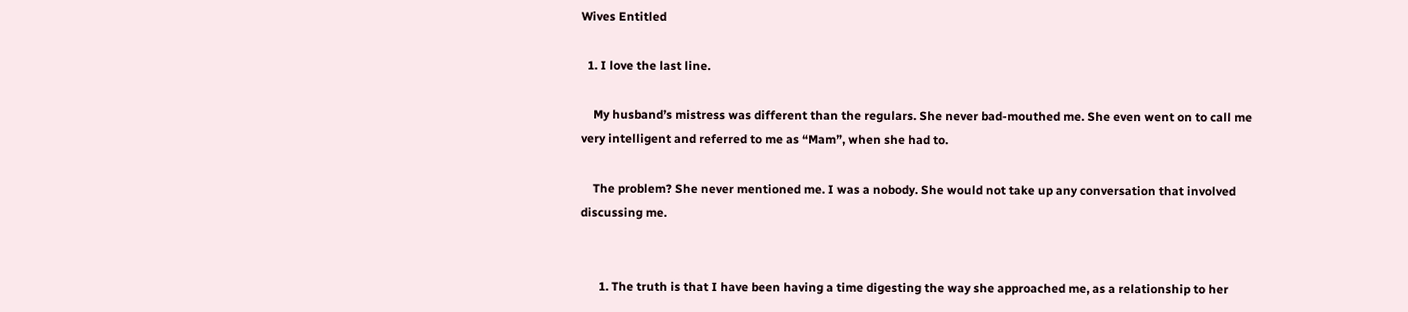Wives Entitled

  1. I love the last line.

    My husband’s mistress was different than the regulars. She never bad-mouthed me. She even went on to call me very intelligent and referred to me as “Mam”, when she had to.

    The problem? She never mentioned me. I was a nobody. She would not take up any conversation that involved discussing me.


      1. The truth is that I have been having a time digesting the way she approached me, as a relationship to her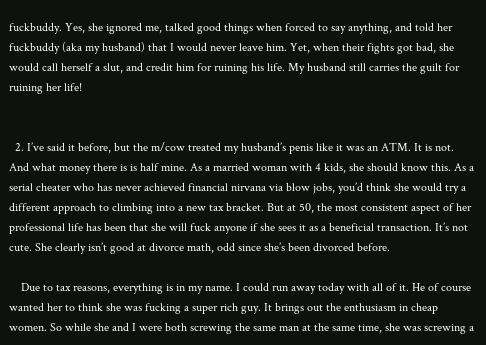fuckbuddy. Yes, she ignored me, talked good things when forced to say anything, and told her fuckbuddy (aka my husband) that I would never leave him. Yet, when their fights got bad, she would call herself a slut, and credit him for ruining his life. My husband still carries the guilt for ruining her life!


  2. I’ve said it before, but the m/cow treated my husband’s penis like it was an ATM. It is not. And what money there is is half mine. As a married woman with 4 kids, she should know this. As a serial cheater who has never achieved financial nirvana via blow jobs, you’d think she would try a different approach to climbing into a new tax bracket. But at 50, the most consistent aspect of her professional life has been that she will fuck anyone if she sees it as a beneficial transaction. It’s not cute. She clearly isn’t good at divorce math, odd since she’s been divorced before.

    Due to tax reasons, everything is in my name. I could run away today with all of it. He of course wanted her to think she was fucking a super rich guy. It brings out the enthusiasm in cheap women. So while she and I were both screwing the same man at the same time, she was screwing a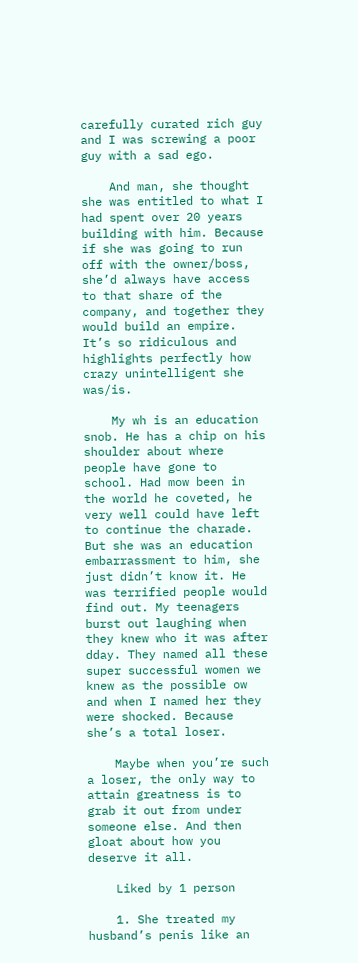carefully curated rich guy and I was screwing a poor guy with a sad ego.

    And man, she thought she was entitled to what I had spent over 20 years building with him. Because if she was going to run off with the owner/boss, she’d always have access to that share of the company, and together they would build an empire. It’s so ridiculous and highlights perfectly how crazy unintelligent she was/is.

    My wh is an education snob. He has a chip on his shoulder about where people have gone to school. Had mow been in the world he coveted, he very well could have left to continue the charade. But she was an education embarrassment to him, she just didn’t know it. He was terrified people would find out. My teenagers burst out laughing when they knew who it was after dday. They named all these super successful women we knew as the possible ow and when I named her they were shocked. Because she’s a total loser.

    Maybe when you’re such a loser, the only way to attain greatness is to grab it out from under someone else. And then gloat about how you deserve it all.

    Liked by 1 person

    1. She treated my husband’s penis like an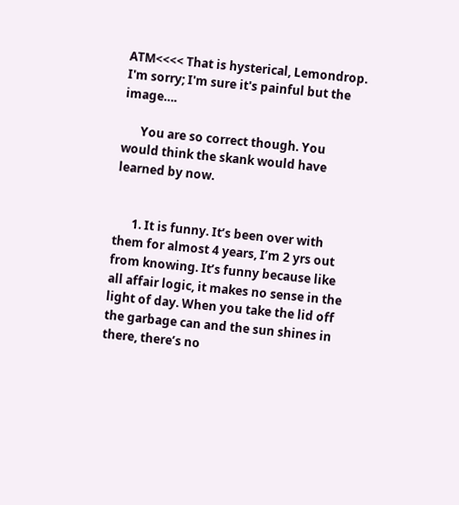ATM<<<< That is hysterical, Lemondrop. I'm sorry; I'm sure it's painful but the image….

      You are so correct though. You would think the skank would have learned by now.


      1. It is funny. It’s been over with them for almost 4 years, I’m 2 yrs out from knowing. It’s funny because like all affair logic, it makes no sense in the light of day. When you take the lid off the garbage can and the sun shines in there, there’s no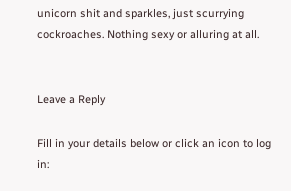unicorn shit and sparkles, just scurrying cockroaches. Nothing sexy or alluring at all.


Leave a Reply

Fill in your details below or click an icon to log in: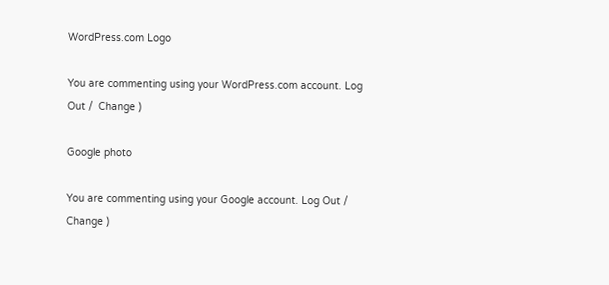WordPress.com Logo

You are commenting using your WordPress.com account. Log Out /  Change )

Google photo

You are commenting using your Google account. Log Out /  Change )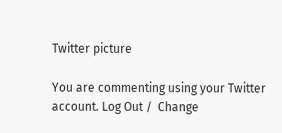Twitter picture

You are commenting using your Twitter account. Log Out /  Change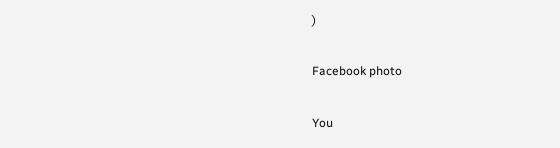)

Facebook photo

You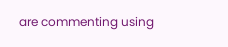are commenting using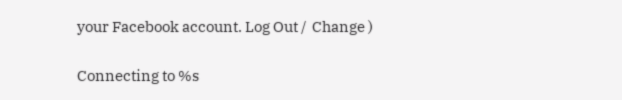your Facebook account. Log Out /  Change )

Connecting to %s